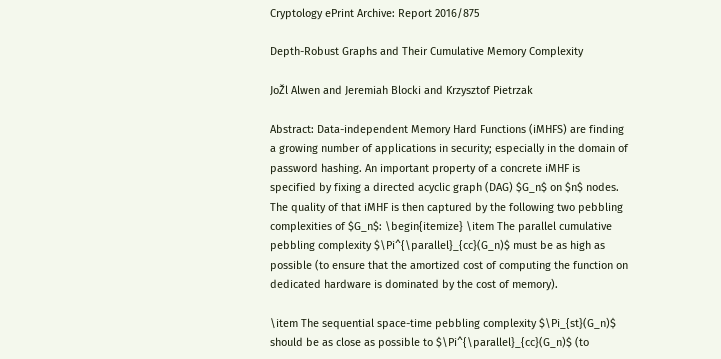Cryptology ePrint Archive: Report 2016/875

Depth-Robust Graphs and Their Cumulative Memory Complexity

JoŽl Alwen and Jeremiah Blocki and Krzysztof Pietrzak

Abstract: Data-independent Memory Hard Functions (iMHFS) are finding a growing number of applications in security; especially in the domain of password hashing. An important property of a concrete iMHF is specified by fixing a directed acyclic graph (DAG) $G_n$ on $n$ nodes. The quality of that iMHF is then captured by the following two pebbling complexities of $G_n$: \begin{itemize} \item The parallel cumulative pebbling complexity $\Pi^{\parallel}_{cc}(G_n)$ must be as high as possible (to ensure that the amortized cost of computing the function on dedicated hardware is dominated by the cost of memory).

\item The sequential space-time pebbling complexity $\Pi_{st}(G_n)$ should be as close as possible to $\Pi^{\parallel}_{cc}(G_n)$ (to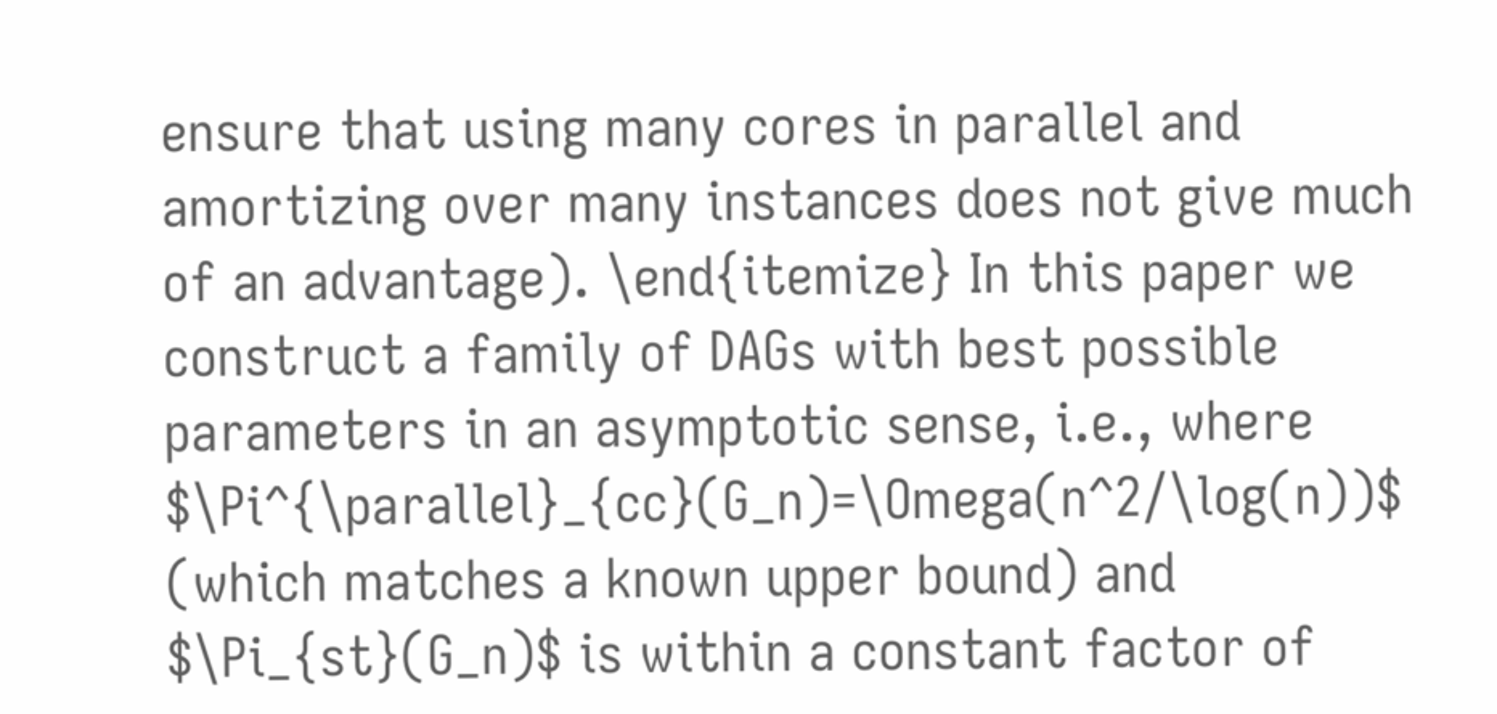ensure that using many cores in parallel and amortizing over many instances does not give much of an advantage). \end{itemize} In this paper we construct a family of DAGs with best possible parameters in an asymptotic sense, i.e., where $\Pi^{\parallel}_{cc}(G_n)=\Omega(n^2/\log(n))$ (which matches a known upper bound) and $\Pi_{st}(G_n)$ is within a constant factor of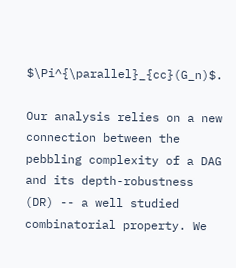$\Pi^{\parallel}_{cc}(G_n)$.

Our analysis relies on a new connection between the pebbling complexity of a DAG and its depth-robustness (DR) -- a well studied combinatorial property. We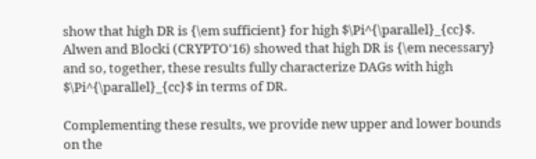show that high DR is {\em sufficient} for high $\Pi^{\parallel}_{cc}$. Alwen and Blocki (CRYPTO'16) showed that high DR is {\em necessary} and so, together, these results fully characterize DAGs with high $\Pi^{\parallel}_{cc}$ in terms of DR.

Complementing these results, we provide new upper and lower bounds on the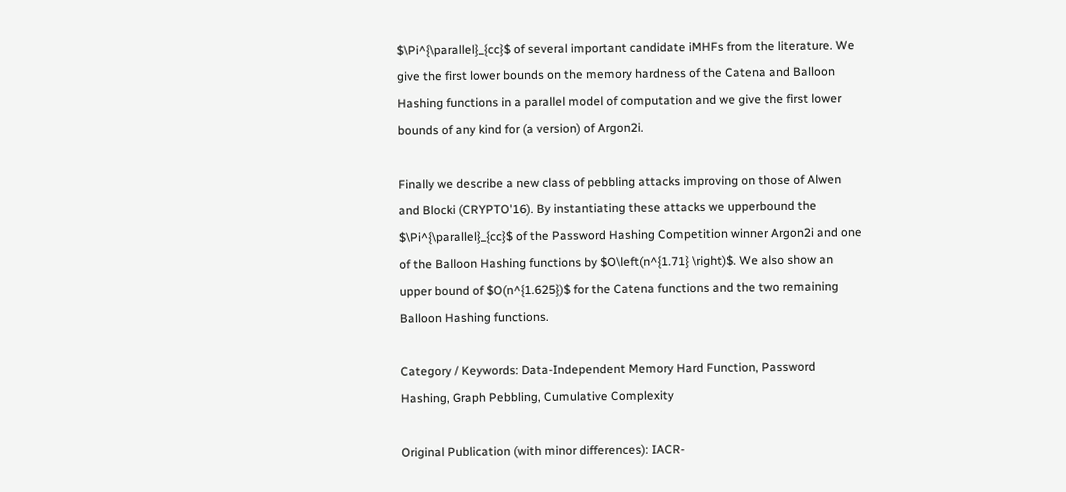$\Pi^{\parallel}_{cc}$ of several important candidate iMHFs from the literature. We give the first lower bounds on the memory hardness of the Catena and Balloon Hashing functions in a parallel model of computation and we give the first lower bounds of any kind for (a version) of Argon2i.

Finally we describe a new class of pebbling attacks improving on those of Alwen and Blocki (CRYPTO'16). By instantiating these attacks we upperbound the $\Pi^{\parallel}_{cc}$ of the Password Hashing Competition winner Argon2i and one of the Balloon Hashing functions by $O\left(n^{1.71} \right)$. We also show an upper bound of $O(n^{1.625})$ for the Catena functions and the two remaining Balloon Hashing functions.

Category / Keywords: Data-Independent Memory Hard Function, Password Hashing, Graph Pebbling, Cumulative Complexity

Original Publication (with minor differences): IACR-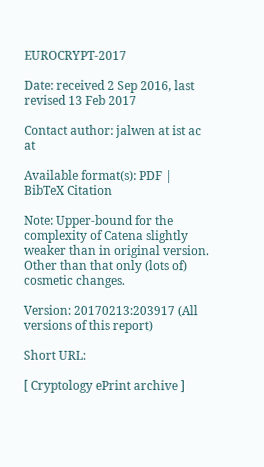EUROCRYPT-2017

Date: received 2 Sep 2016, last revised 13 Feb 2017

Contact author: jalwen at ist ac at

Available format(s): PDF | BibTeX Citation

Note: Upper-bound for the complexity of Catena slightly weaker than in original version. Other than that only (lots of) cosmetic changes.

Version: 20170213:203917 (All versions of this report)

Short URL:

[ Cryptology ePrint archive ]